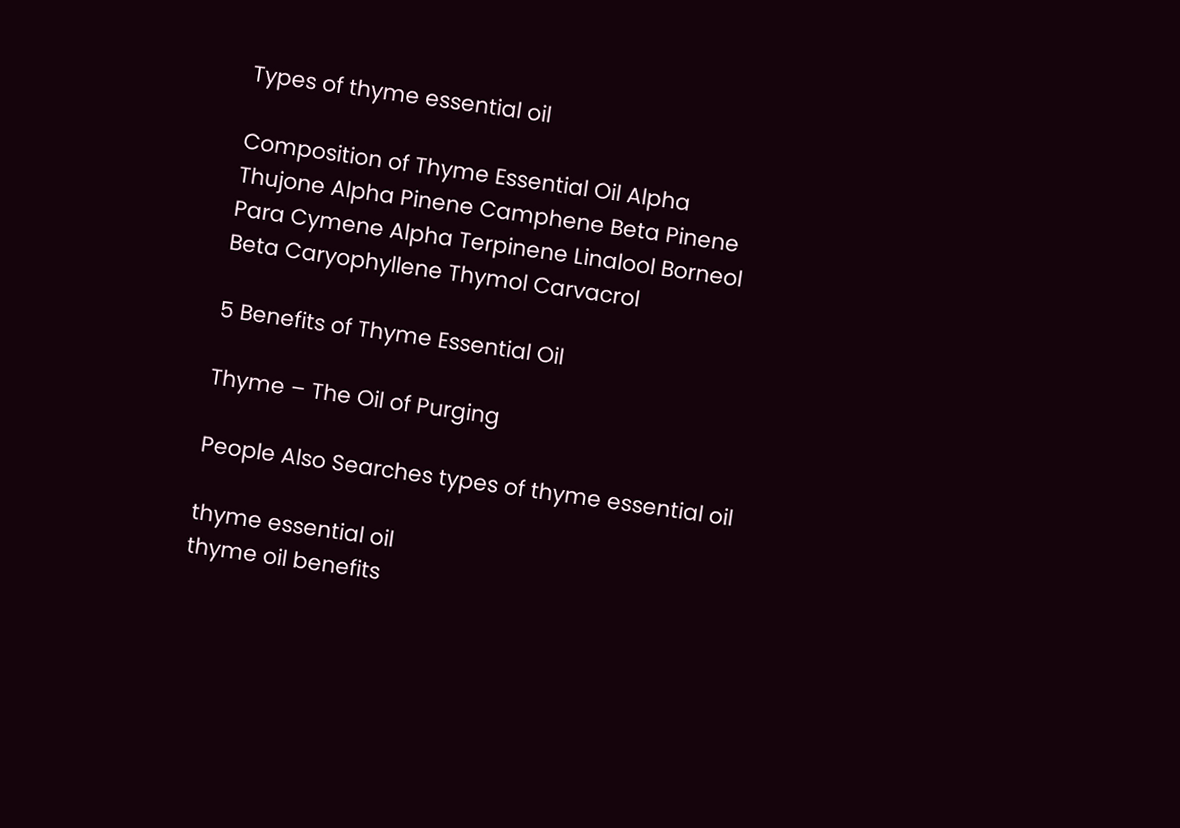Types of thyme essential oil

Composition of Thyme Essential Oil Alpha Thujone Alpha Pinene Camphene Beta Pinene Para Cymene Alpha Terpinene Linalool Borneol Beta Caryophyllene Thymol Carvacrol

5 Benefits of Thyme Essential Oil

Thyme – The Oil of Purging

People Also Searches types of thyme essential oil

thyme essential oil
thyme oil benefits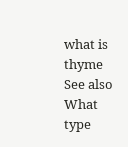what is thyme
See also  What type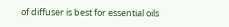of diffuser is best for essential oils